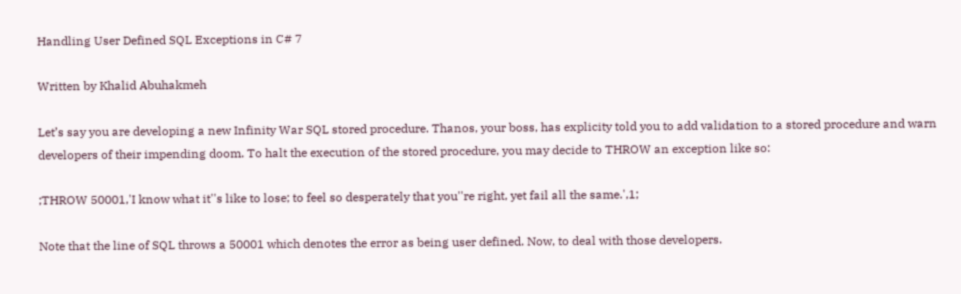Handling User Defined SQL Exceptions in C# 7

Written by Khalid Abuhakmeh

Let’s say you are developing a new Infinity War SQL stored procedure. Thanos, your boss, has explicity told you to add validation to a stored procedure and warn developers of their impending doom. To halt the execution of the stored procedure, you may decide to THROW an exception like so:

;THROW 50001,'I know what it''s like to lose; to feel so desperately that you''re right, yet fail all the same.',1;

Note that the line of SQL throws a 50001 which denotes the error as being user defined. Now, to deal with those developers.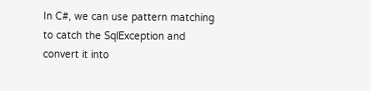In C#, we can use pattern matching to catch the SqlException and convert it into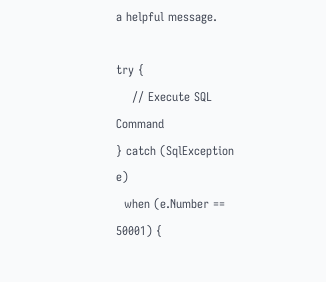a helpful message.

try {
    // Execute SQL Command
} catch (SqlException e)
  when (e.Number == 50001) {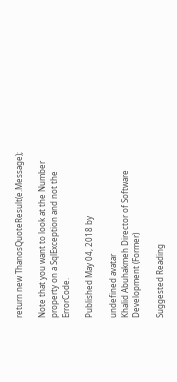return new ThanosQuoteResult(e.Message);

Note that you want to look at the Number property on a SqlException and not the ErrorCode.

Published May 04, 2018 by

undefined avatar
Khalid Abuhakmeh Director of Software Development (Former)

Suggested Reading